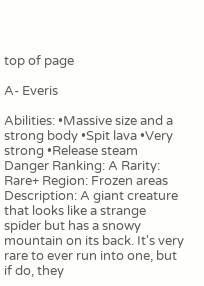top of page

A- Everis

Abilities: •Massive size and a strong body •Spit lava •Very strong •Release steam Danger Ranking: A Rarity: Rare+ Region: Frozen areas Description: A giant creature that looks like a strange spider but has a snowy mountain on its back. It's very rare to ever run into one, but if do, they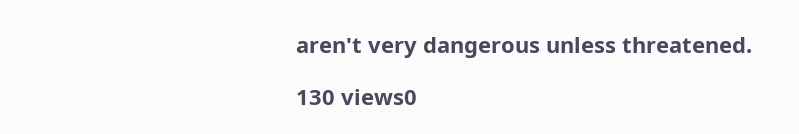aren't very dangerous unless threatened.

130 views0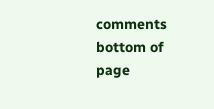comments
bottom of page